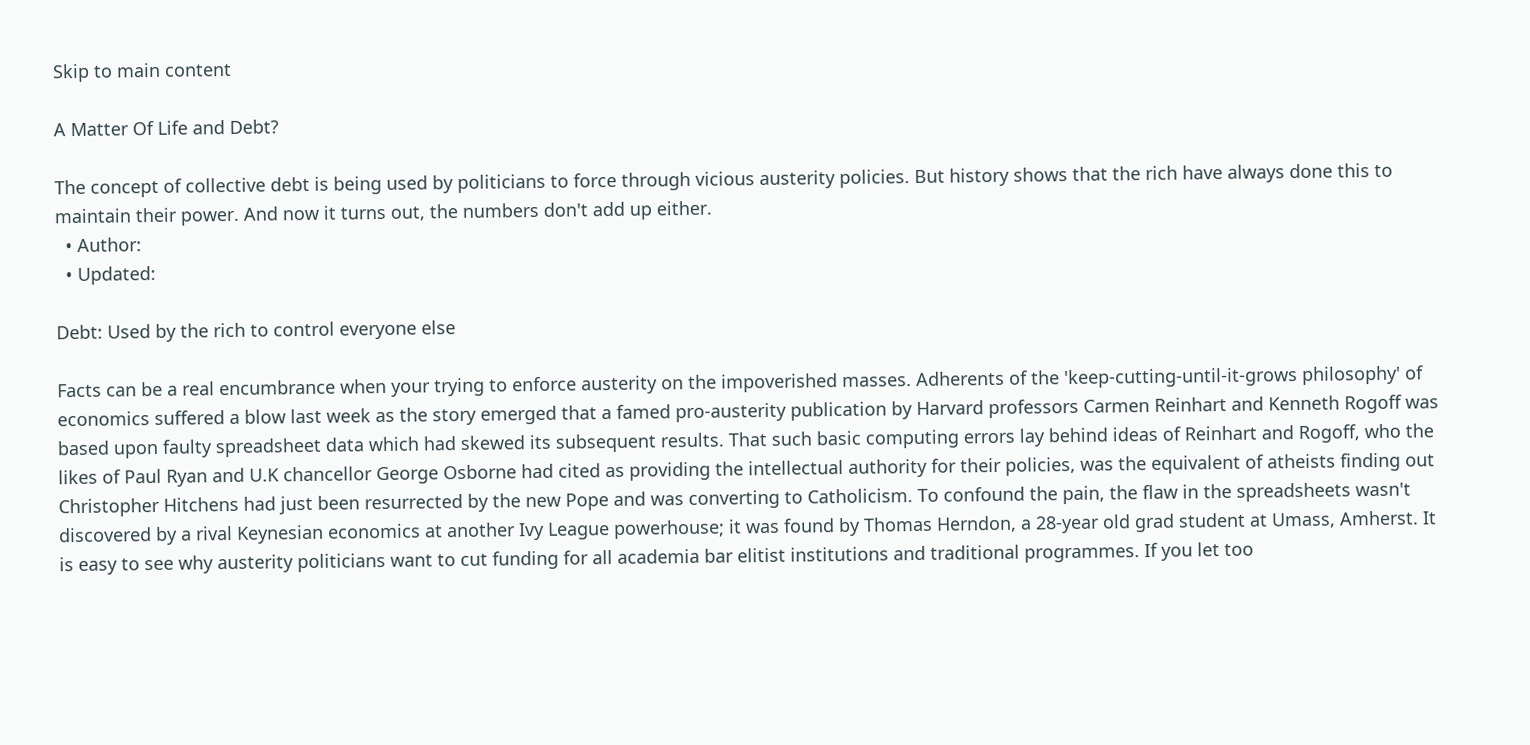Skip to main content

A Matter Of Life and Debt?

The concept of collective debt is being used by politicians to force through vicious austerity policies. But history shows that the rich have always done this to maintain their power. And now it turns out, the numbers don't add up either.
  • Author:
  • Updated:

Debt: Used by the rich to control everyone else

Facts can be a real encumbrance when your trying to enforce austerity on the impoverished masses. Adherents of the 'keep-cutting-until-it-grows philosophy' of economics suffered a blow last week as the story emerged that a famed pro-austerity publication by Harvard professors Carmen Reinhart and Kenneth Rogoff was based upon faulty spreadsheet data which had skewed its subsequent results. That such basic computing errors lay behind ideas of Reinhart and Rogoff, who the likes of Paul Ryan and U.K chancellor George Osborne had cited as providing the intellectual authority for their policies, was the equivalent of atheists finding out Christopher Hitchens had just been resurrected by the new Pope and was converting to Catholicism. To confound the pain, the flaw in the spreadsheets wasn't discovered by a rival Keynesian economics at another Ivy League powerhouse; it was found by Thomas Herndon, a 28-year old grad student at Umass, Amherst. It is easy to see why austerity politicians want to cut funding for all academia bar elitist institutions and traditional programmes. If you let too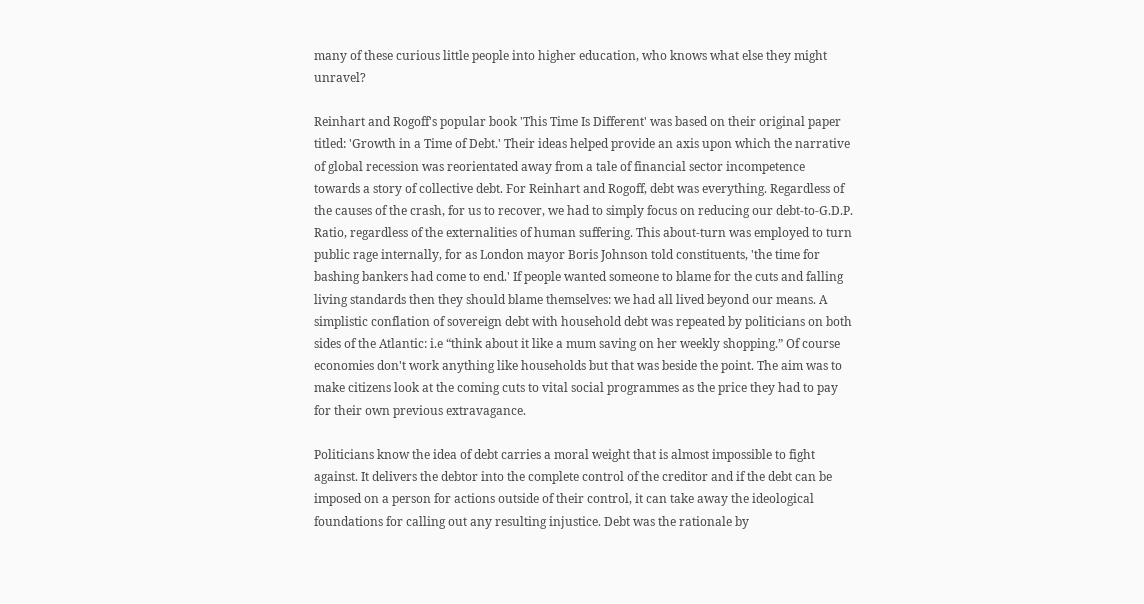many of these curious little people into higher education, who knows what else they might unravel?

Reinhart and Rogoff's popular book 'This Time Is Different' was based on their original paper titled: 'Growth in a Time of Debt.' Their ideas helped provide an axis upon which the narrative of global recession was reorientated away from a tale of financial sector incompetence towards a story of collective debt. For Reinhart and Rogoff, debt was everything. Regardless of the causes of the crash, for us to recover, we had to simply focus on reducing our debt-to-G.D.P. Ratio, regardless of the externalities of human suffering. This about-turn was employed to turn public rage internally, for as London mayor Boris Johnson told constituents, 'the time for bashing bankers had come to end.' If people wanted someone to blame for the cuts and falling living standards then they should blame themselves: we had all lived beyond our means. A simplistic conflation of sovereign debt with household debt was repeated by politicians on both sides of the Atlantic: i.e “think about it like a mum saving on her weekly shopping.” Of course economies don't work anything like households but that was beside the point. The aim was to make citizens look at the coming cuts to vital social programmes as the price they had to pay for their own previous extravagance.

Politicians know the idea of debt carries a moral weight that is almost impossible to fight against. It delivers the debtor into the complete control of the creditor and if the debt can be imposed on a person for actions outside of their control, it can take away the ideological foundations for calling out any resulting injustice. Debt was the rationale by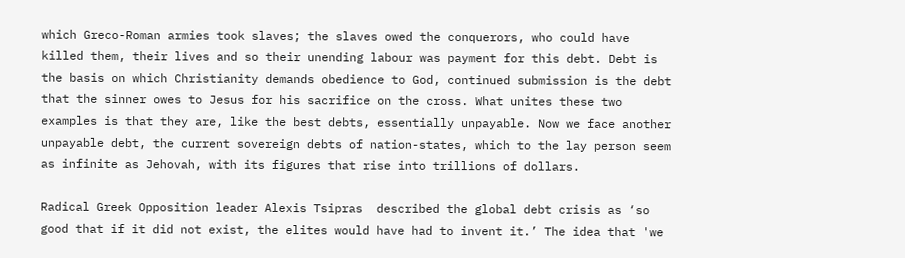which Greco-Roman armies took slaves; the slaves owed the conquerors, who could have killed them, their lives and so their unending labour was payment for this debt. Debt is the basis on which Christianity demands obedience to God, continued submission is the debt that the sinner owes to Jesus for his sacrifice on the cross. What unites these two examples is that they are, like the best debts, essentially unpayable. Now we face another unpayable debt, the current sovereign debts of nation-states, which to the lay person seem as infinite as Jehovah, with its figures that rise into trillions of dollars.

Radical Greek Opposition leader Alexis Tsipras  described the global debt crisis as ‘so good that if it did not exist, the elites would have had to invent it.’ The idea that 'we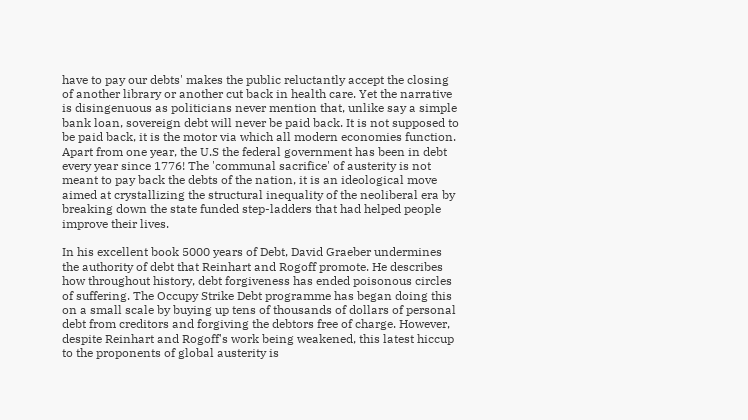have to pay our debts' makes the public reluctantly accept the closing of another library or another cut back in health care. Yet the narrative is disingenuous as politicians never mention that, unlike say a simple bank loan, sovereign debt will never be paid back. It is not supposed to be paid back, it is the motor via which all modern economies function. Apart from one year, the U.S the federal government has been in debt every year since 1776! The 'communal sacrifice' of austerity is not meant to pay back the debts of the nation, it is an ideological move aimed at crystallizing the structural inequality of the neoliberal era by breaking down the state funded step-ladders that had helped people improve their lives.

In his excellent book 5000 years of Debt, David Graeber undermines the authority of debt that Reinhart and Rogoff promote. He describes how throughout history, debt forgiveness has ended poisonous circles of suffering. The Occupy Strike Debt programme has began doing this on a small scale by buying up tens of thousands of dollars of personal debt from creditors and forgiving the debtors free of charge. However, despite Reinhart and Rogoff's work being weakened, this latest hiccup to the proponents of global austerity is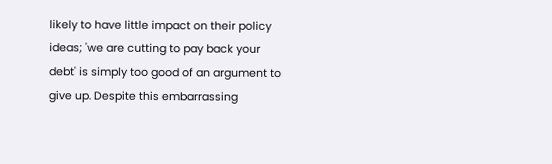likely to have little impact on their policy ideas; 'we are cutting to pay back your debt' is simply too good of an argument to give up. Despite this embarrassing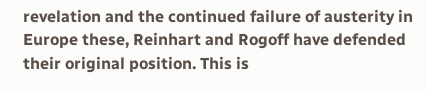revelation and the continued failure of austerity in Europe these, Reinhart and Rogoff have defended their original position. This is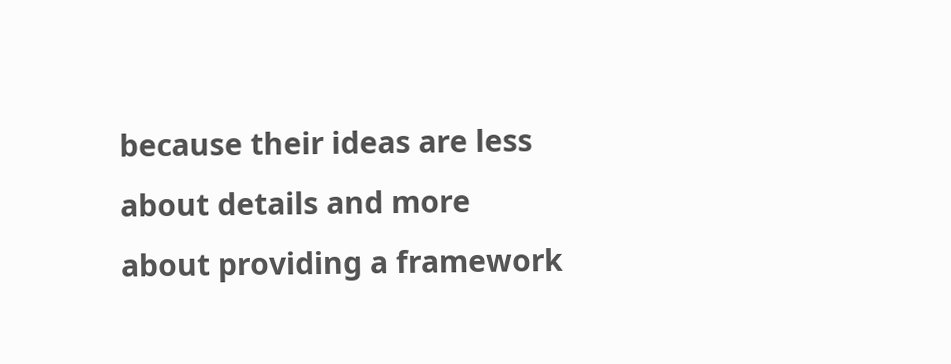because their ideas are less about details and more about providing a framework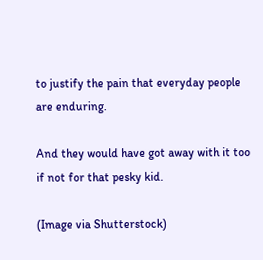to justify the pain that everyday people are enduring.

And they would have got away with it too if not for that pesky kid.

(Image via Shutterstock)